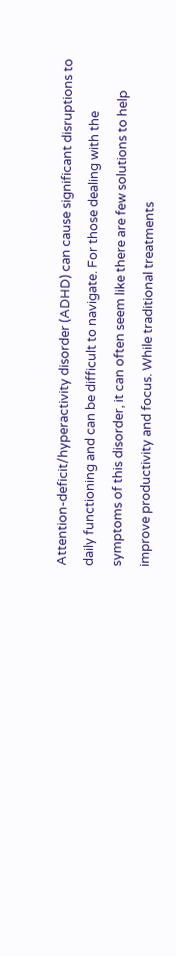Attention-deficit/hyperactivity disorder (ADHD) can cause significant disruptions to daily functioning and can be difficult to navigate. For those dealing with the symptoms of this disorder, it can often seem like there are few solutions to help improve productivity and focus. While traditional treatments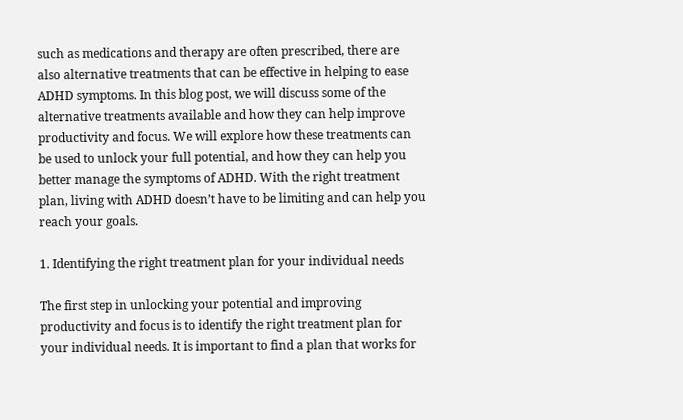such as medications and therapy are often prescribed, there are also alternative treatments that can be effective in helping to ease ADHD symptoms. In this blog post, we will discuss some of the alternative treatments available and how they can help improve productivity and focus. We will explore how these treatments can be used to unlock your full potential, and how they can help you better manage the symptoms of ADHD. With the right treatment plan, living with ADHD doesn’t have to be limiting and can help you reach your goals.

1. Identifying the right treatment plan for your individual needs

The first step in unlocking your potential and improving productivity and focus is to identify the right treatment plan for your individual needs. It is important to find a plan that works for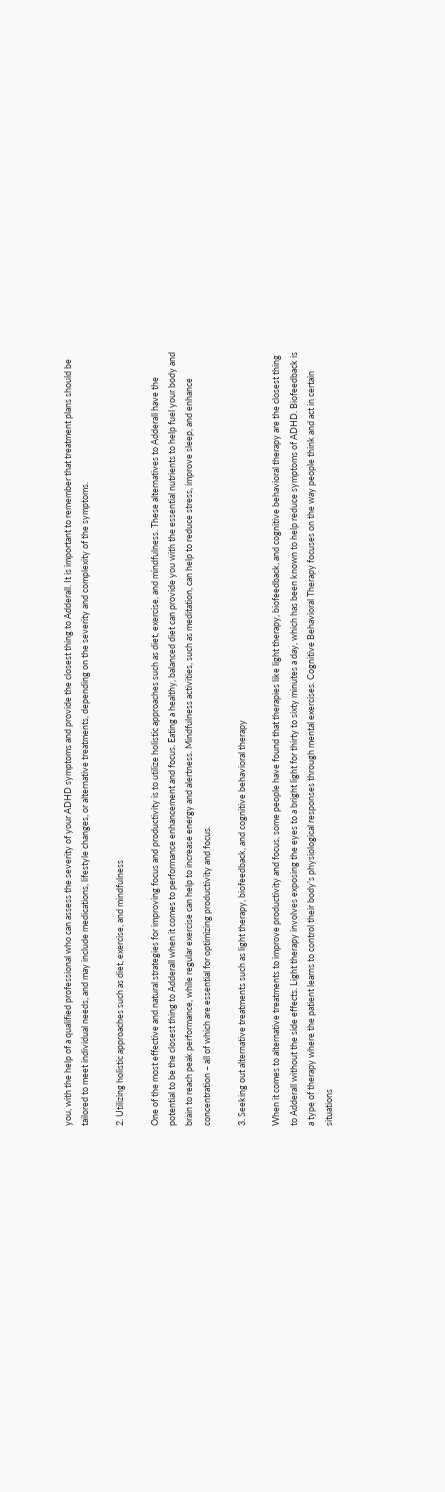you, with the help of a qualified professional who can assess the severity of your ADHD symptoms and provide the closest thing to Adderall. It is important to remember that treatment plans should be tailored to meet individual needs, and may include medications, lifestyle changes, or alternative treatments, depending on the severity and complexity of the symptoms.

2. Utilizing holistic approaches such as diet, exercise, and mindfulness

One of the most effective and natural strategies for improving focus and productivity is to utilize holistic approaches such as diet, exercise, and mindfulness. These alternatives to Adderall have the potential to be the closest thing to Adderall when it comes to performance enhancement and focus. Eating a healthy, balanced diet can provide you with the essential nutrients to help fuel your body and brain to reach peak performance, while regular exercise can help to increase energy and alertness. Mindfulness activities, such as meditation, can help to reduce stress, improve sleep, and enhance concentration – all of which are essential for optimizing productivity and focus.

3. Seeking out alternative treatments such as light therapy, biofeedback, and cognitive behavioral therapy

When it comes to alternative treatments to improve productivity and focus, some people have found that therapies like light therapy, biofeedback, and cognitive behavioral therapy are the closest thing to Adderall without the side effects. Light therapy involves exposing the eyes to a bright light for thirty to sixty minutes a day, which has been known to help reduce symptoms of ADHD. Biofeedback is a type of therapy where the patient learns to control their body’s physiological responses through mental exercises. Cognitive Behavioral Therapy focuses on the way people think and act in certain situations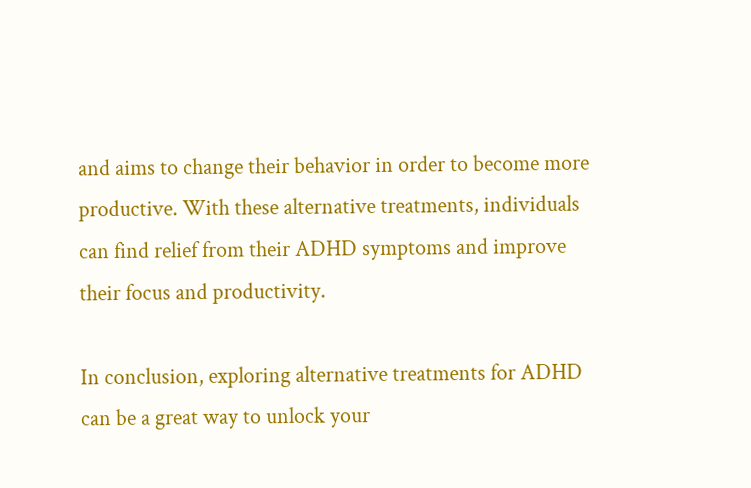and aims to change their behavior in order to become more productive. With these alternative treatments, individuals can find relief from their ADHD symptoms and improve their focus and productivity.

In conclusion, exploring alternative treatments for ADHD can be a great way to unlock your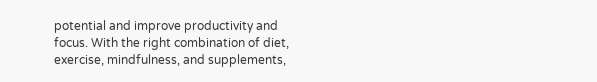potential and improve productivity and focus. With the right combination of diet, exercise, mindfulness, and supplements,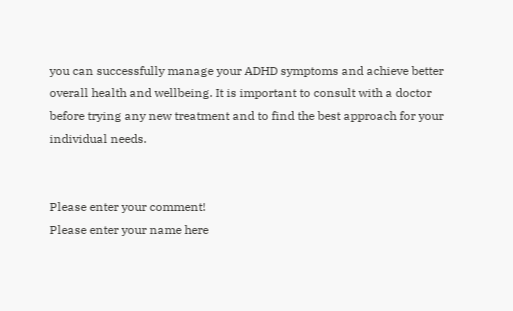you can successfully manage your ADHD symptoms and achieve better overall health and wellbeing. It is important to consult with a doctor before trying any new treatment and to find the best approach for your individual needs.


Please enter your comment!
Please enter your name here